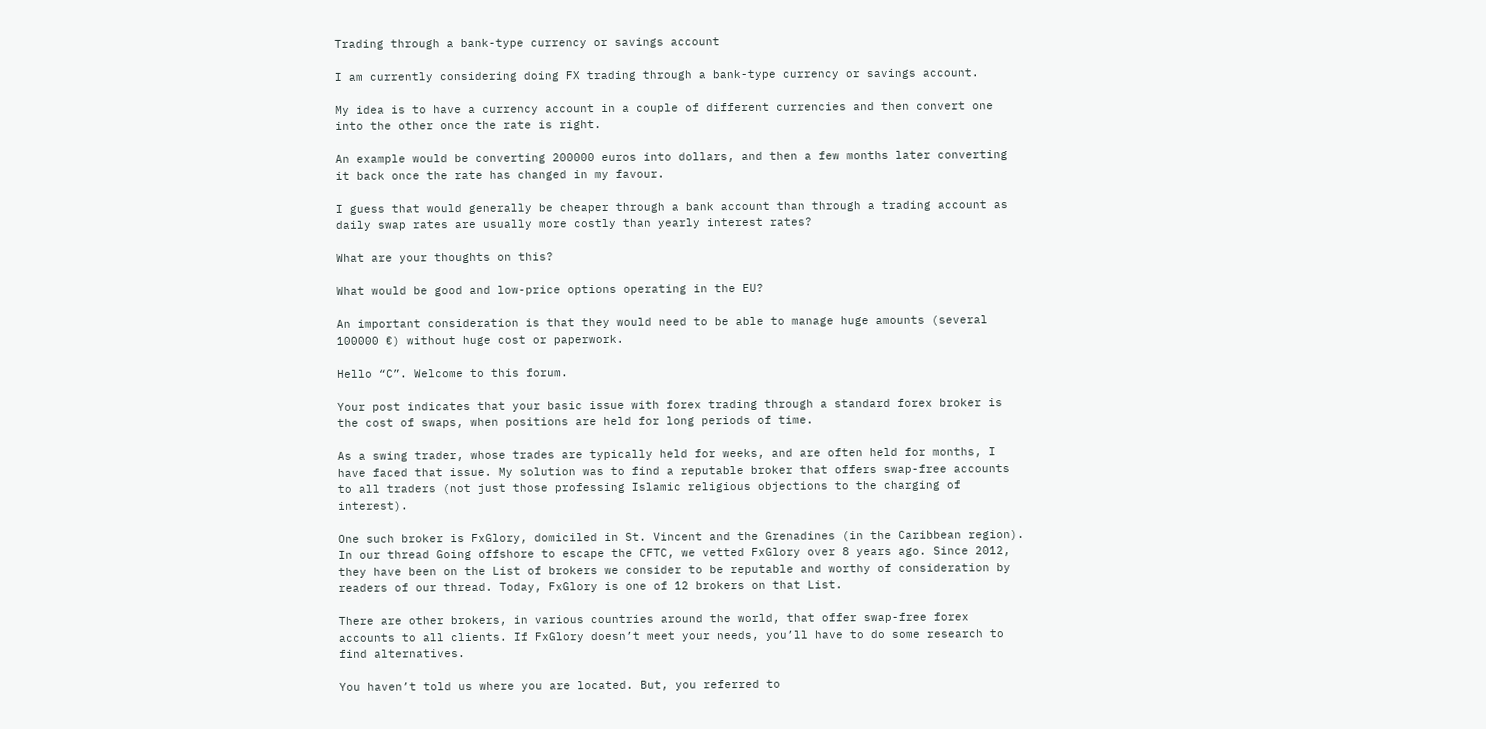Trading through a bank-type currency or savings account

I am currently considering doing FX trading through a bank-type currency or savings account.

My idea is to have a currency account in a couple of different currencies and then convert one into the other once the rate is right.

An example would be converting 200000 euros into dollars, and then a few months later converting it back once the rate has changed in my favour.

I guess that would generally be cheaper through a bank account than through a trading account as daily swap rates are usually more costly than yearly interest rates?

What are your thoughts on this?

What would be good and low-price options operating in the EU?

An important consideration is that they would need to be able to manage huge amounts (several 100000 €) without huge cost or paperwork.

Hello “C”. Welcome to this forum.

Your post indicates that your basic issue with forex trading through a standard forex broker is the cost of swaps, when positions are held for long periods of time.

As a swing trader, whose trades are typically held for weeks, and are often held for months, I have faced that issue. My solution was to find a reputable broker that offers swap-free accounts to all traders (not just those professing Islamic religious objections to the charging of interest).

One such broker is FxGlory, domiciled in St. Vincent and the Grenadines (in the Caribbean region). In our thread Going offshore to escape the CFTC, we vetted FxGlory over 8 years ago. Since 2012, they have been on the List of brokers we consider to be reputable and worthy of consideration by readers of our thread. Today, FxGlory is one of 12 brokers on that List.

There are other brokers, in various countries around the world, that offer swap-free forex accounts to all clients. If FxGlory doesn’t meet your needs, you’ll have to do some research to find alternatives.

You haven’t told us where you are located. But, you referred to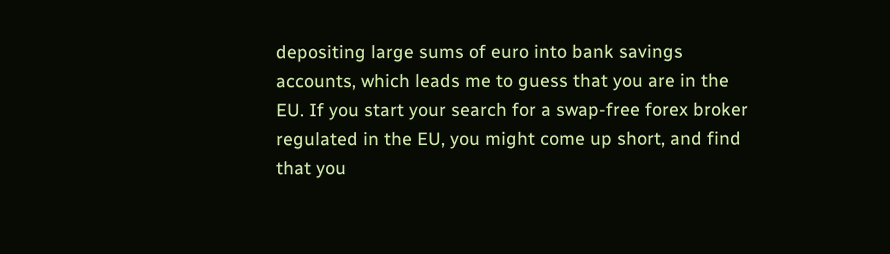depositing large sums of euro into bank savings accounts, which leads me to guess that you are in the EU. If you start your search for a swap-free forex broker regulated in the EU, you might come up short, and find that you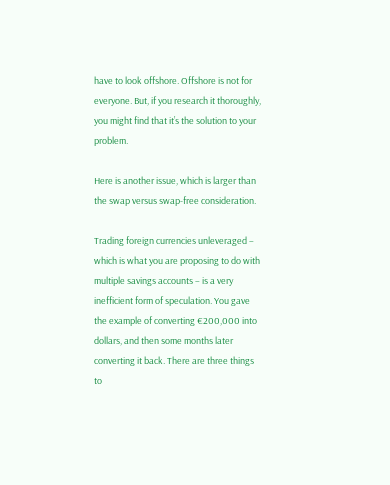have to look offshore. Offshore is not for everyone. But, if you research it thoroughly, you might find that it’s the solution to your problem.

Here is another issue, which is larger than the swap versus swap-free consideration.

Trading foreign currencies unleveraged – which is what you are proposing to do with multiple savings accounts – is a very inefficient form of speculation. You gave the example of converting €200,000 into dollars, and then some months later converting it back. There are three things to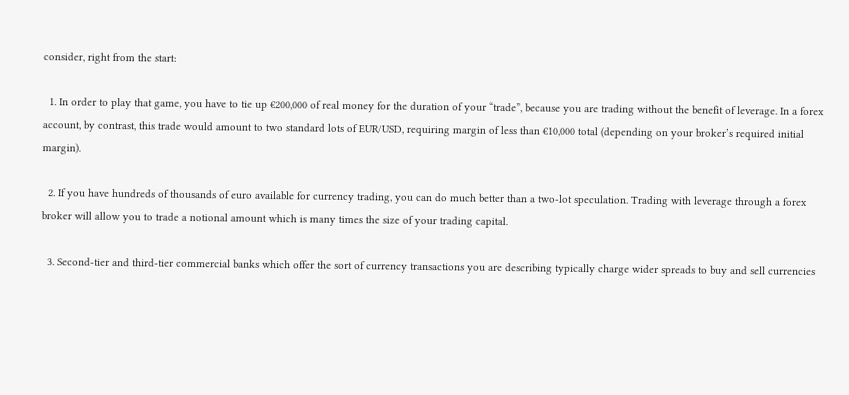consider, right from the start:

  1. In order to play that game, you have to tie up €200,000 of real money for the duration of your “trade”, because you are trading without the benefit of leverage. In a forex account, by contrast, this trade would amount to two standard lots of EUR/USD, requiring margin of less than €10,000 total (depending on your broker’s required initial margin).

  2. If you have hundreds of thousands of euro available for currency trading, you can do much better than a two-lot speculation. Trading with leverage through a forex broker will allow you to trade a notional amount which is many times the size of your trading capital.

  3. Second-tier and third-tier commercial banks which offer the sort of currency transactions you are describing typically charge wider spreads to buy and sell currencies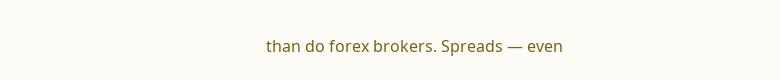than do forex brokers. Spreads — even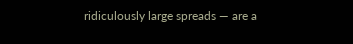ridiculously large spreads — are a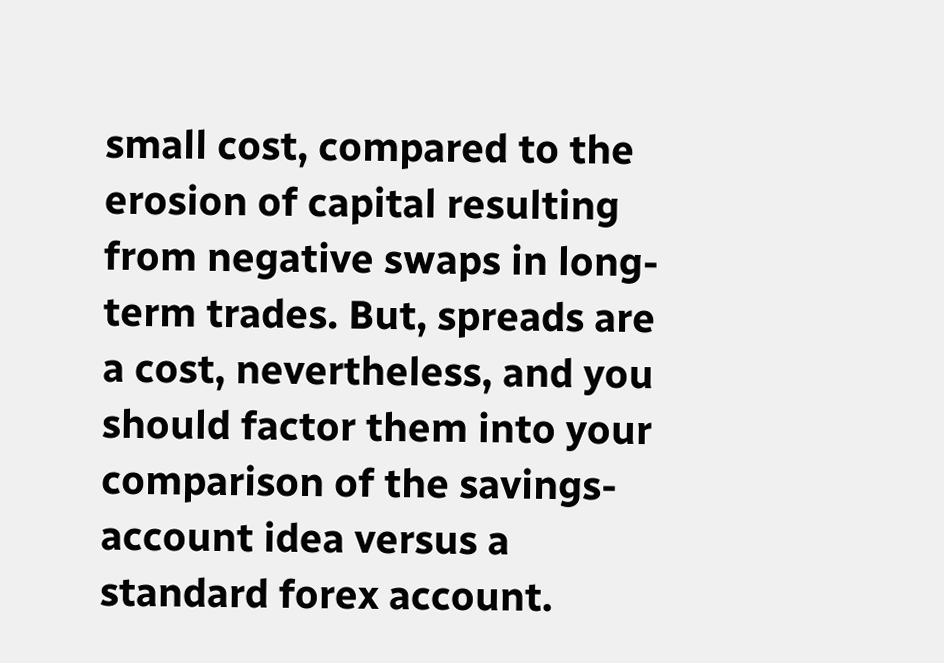small cost, compared to the erosion of capital resulting from negative swaps in long-term trades. But, spreads are a cost, nevertheless, and you should factor them into your comparison of the savings-account idea versus a standard forex account.